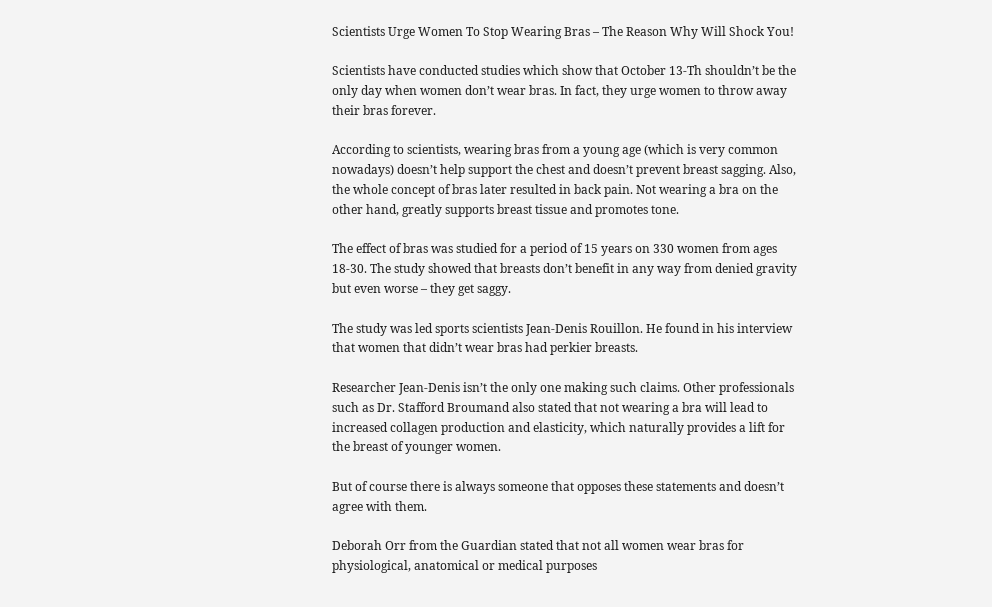Scientists Urge Women To Stop Wearing Bras – The Reason Why Will Shock You!

Scientists have conducted studies which show that October 13-Th shouldn’t be the only day when women don’t wear bras. In fact, they urge women to throw away their bras forever.

According to scientists, wearing bras from a young age (which is very common nowadays) doesn’t help support the chest and doesn’t prevent breast sagging. Also, the whole concept of bras later resulted in back pain. Not wearing a bra on the other hand, greatly supports breast tissue and promotes tone.

The effect of bras was studied for a period of 15 years on 330 women from ages 18-30. The study showed that breasts don’t benefit in any way from denied gravity but even worse – they get saggy.

The study was led sports scientists Jean-Denis Rouillon. He found in his interview that women that didn’t wear bras had perkier breasts.

Researcher Jean-Denis isn’t the only one making such claims. Other professionals such as Dr. Stafford Broumand also stated that not wearing a bra will lead to increased collagen production and elasticity, which naturally provides a lift for the breast of younger women.

But of course there is always someone that opposes these statements and doesn’t agree with them.

Deborah Orr from the Guardian stated that not all women wear bras for physiological, anatomical or medical purposes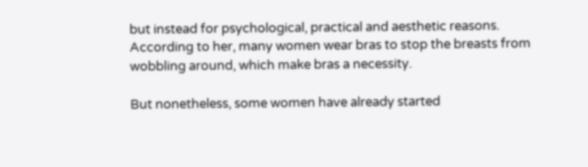but instead for psychological, practical and aesthetic reasons. According to her, many women wear bras to stop the breasts from wobbling around, which make bras a necessity.

But nonetheless, some women have already started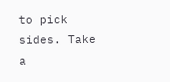to pick sides. Take a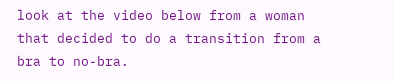look at the video below from a woman that decided to do a transition from a bra to no-bra.